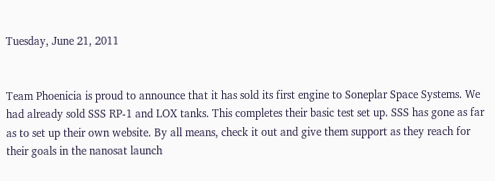Tuesday, June 21, 2011


Team Phoenicia is proud to announce that it has sold its first engine to Soneplar Space Systems. We had already sold SSS RP-1 and LOX tanks. This completes their basic test set up. SSS has gone as far as to set up their own website. By all means, check it out and give them support as they reach for their goals in the nanosat launch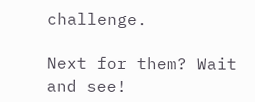challenge.

Next for them? Wait and see!